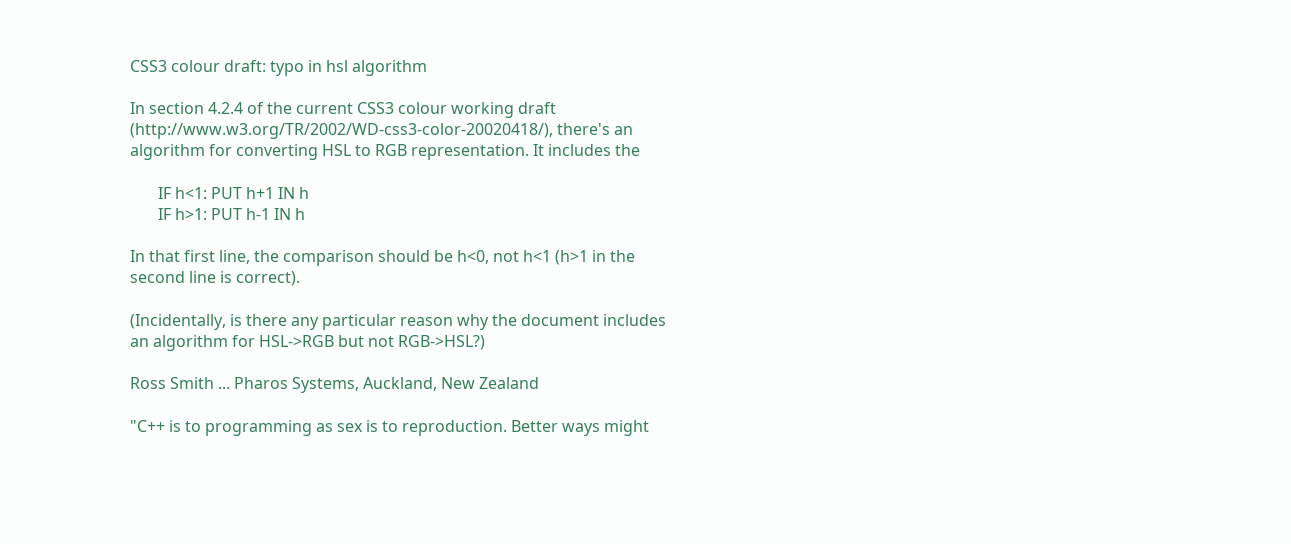CSS3 colour draft: typo in hsl algorithm

In section 4.2.4 of the current CSS3 colour working draft
(http://www.w3.org/TR/2002/WD-css3-color-20020418/), there's an
algorithm for converting HSL to RGB representation. It includes the

       IF h<1: PUT h+1 IN h
       IF h>1: PUT h-1 IN h

In that first line, the comparison should be h<0, not h<1 (h>1 in the
second line is correct).

(Incidentally, is there any particular reason why the document includes
an algorithm for HSL->RGB but not RGB->HSL?)

Ross Smith ... Pharos Systems, Auckland, New Zealand

"C++ is to programming as sex is to reproduction. Better ways might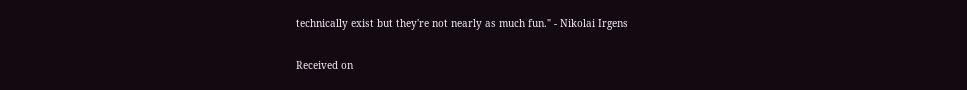technically exist but they're not nearly as much fun." - Nikolai Irgens

Received on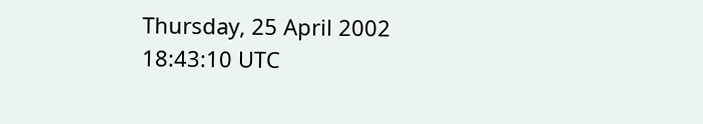Thursday, 25 April 2002 18:43:10 UTC